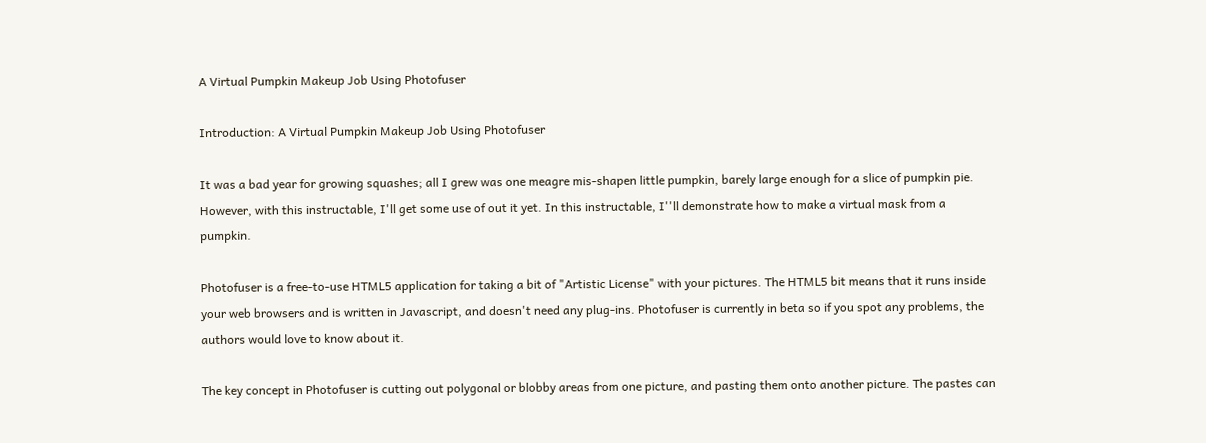A Virtual Pumpkin Makeup Job Using Photofuser

Introduction: A Virtual Pumpkin Makeup Job Using Photofuser

It was a bad year for growing squashes; all I grew was one meagre mis-shapen little pumpkin, barely large enough for a slice of pumpkin pie. However, with this instructable, I'll get some use of out it yet. In this instructable, I''ll demonstrate how to make a virtual mask from a pumpkin.

Photofuser is a free-to-use HTML5 application for taking a bit of "Artistic License" with your pictures. The HTML5 bit means that it runs inside your web browsers and is written in Javascript, and doesn't need any plug-ins. Photofuser is currently in beta so if you spot any problems, the authors would love to know about it.

The key concept in Photofuser is cutting out polygonal or blobby areas from one picture, and pasting them onto another picture. The pastes can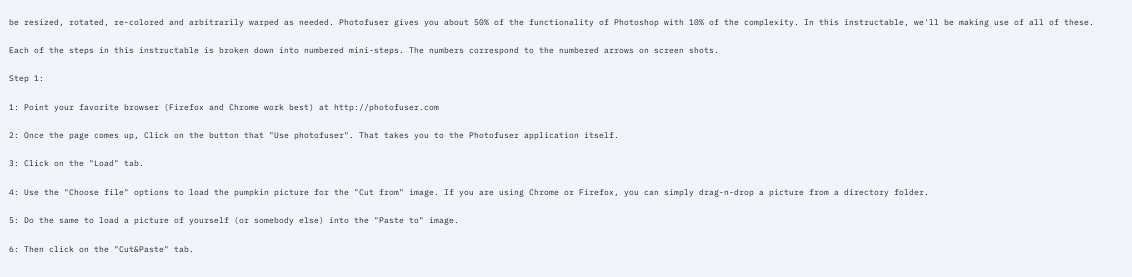be resized, rotated, re-colored and arbitrarily warped as needed. Photofuser gives you about 50% of the functionality of Photoshop with 10% of the complexity. In this instructable, we'll be making use of all of these.

Each of the steps in this instructable is broken down into numbered mini-steps. The numbers correspond to the numbered arrows on screen shots.

Step 1:

1: Point your favorite browser (Firefox and Chrome work best) at http://photofuser.com

2: Once the page comes up, Click on the button that "Use photofuser". That takes you to the Photofuser application itself.

3: Click on the "Load" tab.

4: Use the "Choose file" options to load the pumpkin picture for the "Cut from" image. If you are using Chrome or Firefox, you can simply drag-n-drop a picture from a directory folder.

5: Do the same to load a picture of yourself (or somebody else) into the "Paste to" image.

6: Then click on the "Cut&Paste" tab.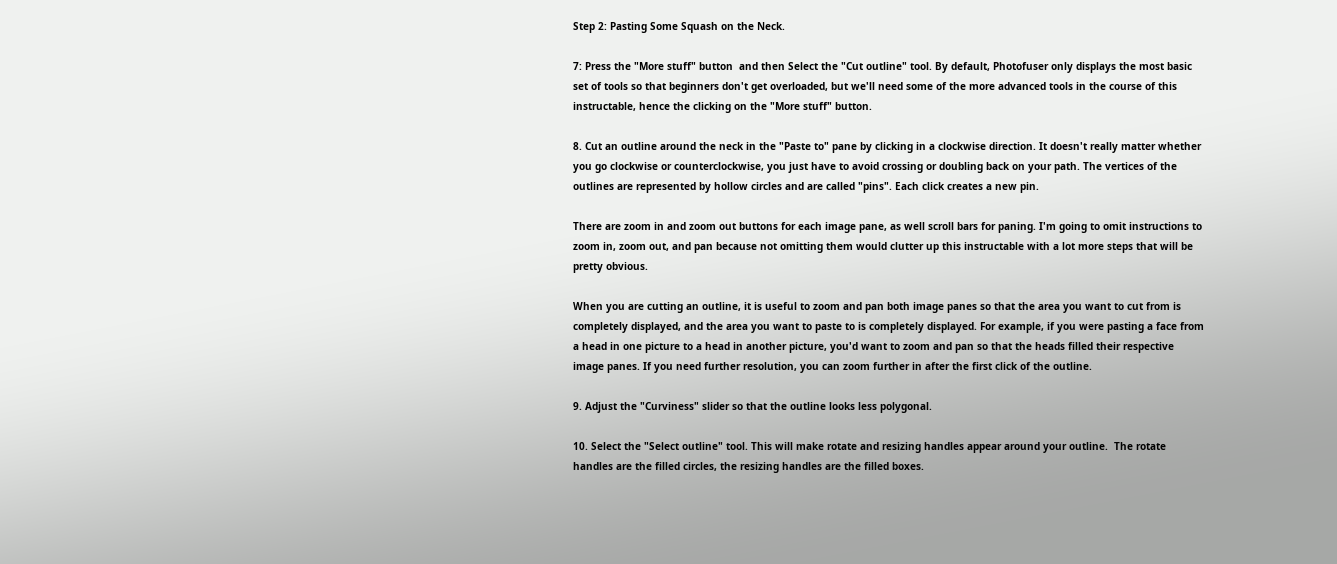Step 2: Pasting Some Squash on the Neck.

7: Press the "More stuff" button  and then Select the "Cut outline" tool. By default, Photofuser only displays the most basic set of tools so that beginners don't get overloaded, but we'll need some of the more advanced tools in the course of this instructable, hence the clicking on the "More stuff" button.

8. Cut an outline around the neck in the "Paste to" pane by clicking in a clockwise direction. It doesn't really matter whether you go clockwise or counterclockwise, you just have to avoid crossing or doubling back on your path. The vertices of the outlines are represented by hollow circles and are called "pins". Each click creates a new pin.

There are zoom in and zoom out buttons for each image pane, as well scroll bars for paning. I'm going to omit instructions to zoom in, zoom out, and pan because not omitting them would clutter up this instructable with a lot more steps that will be pretty obvious.

When you are cutting an outline, it is useful to zoom and pan both image panes so that the area you want to cut from is completely displayed, and the area you want to paste to is completely displayed. For example, if you were pasting a face from a head in one picture to a head in another picture, you'd want to zoom and pan so that the heads filled their respective image panes. If you need further resolution, you can zoom further in after the first click of the outline.

9. Adjust the "Curviness" slider so that the outline looks less polygonal.

10. Select the "Select outline" tool. This will make rotate and resizing handles appear around your outline.  The rotate handles are the filled circles, the resizing handles are the filled boxes.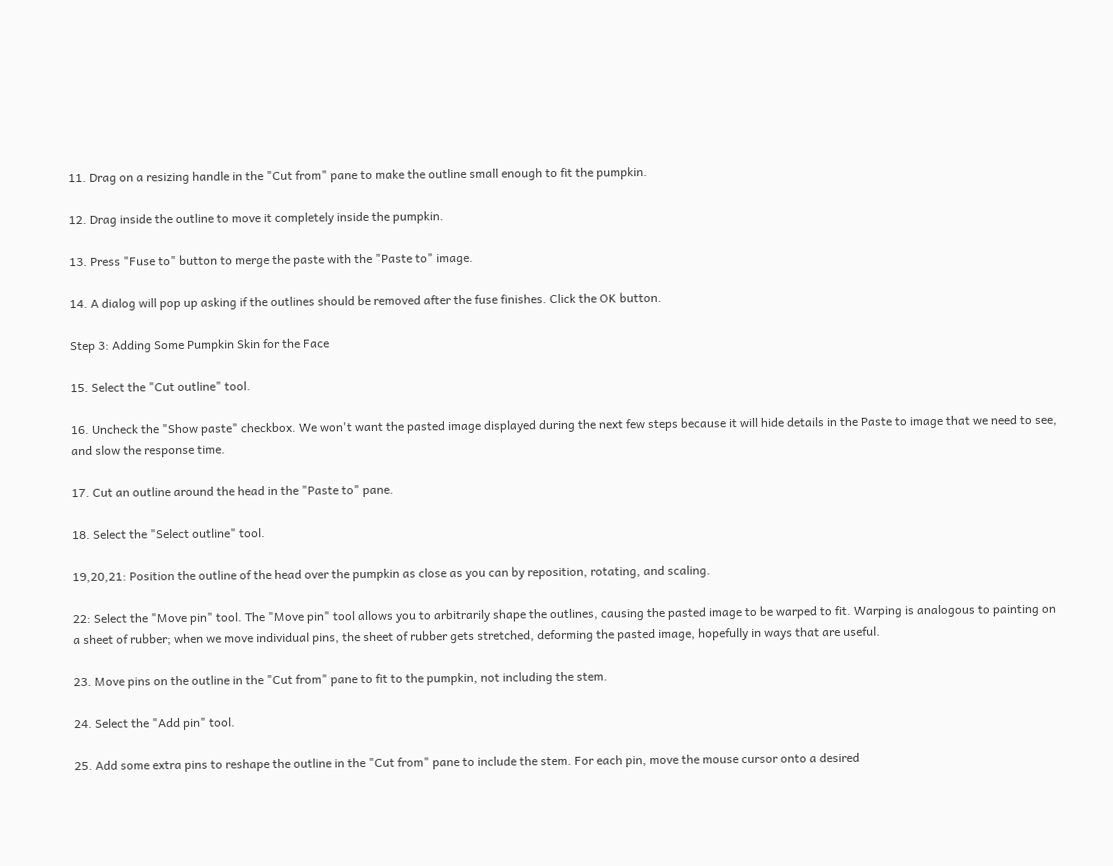11. Drag on a resizing handle in the "Cut from" pane to make the outline small enough to fit the pumpkin.

12. Drag inside the outline to move it completely inside the pumpkin.

13. Press "Fuse to" button to merge the paste with the "Paste to" image.

14. A dialog will pop up asking if the outlines should be removed after the fuse finishes. Click the OK button.

Step 3: Adding Some Pumpkin Skin for the Face

15. Select the "Cut outline" tool.

16. Uncheck the "Show paste" checkbox. We won't want the pasted image displayed during the next few steps because it will hide details in the Paste to image that we need to see, and slow the response time.

17. Cut an outline around the head in the "Paste to" pane.

18. Select the "Select outline" tool.

19,20,21: Position the outline of the head over the pumpkin as close as you can by reposition, rotating, and scaling.

22: Select the "Move pin" tool. The "Move pin" tool allows you to arbitrarily shape the outlines, causing the pasted image to be warped to fit. Warping is analogous to painting on a sheet of rubber; when we move individual pins, the sheet of rubber gets stretched, deforming the pasted image, hopefully in ways that are useful.

23. Move pins on the outline in the "Cut from" pane to fit to the pumpkin, not including the stem.

24. Select the "Add pin" tool.

25. Add some extra pins to reshape the outline in the "Cut from" pane to include the stem. For each pin, move the mouse cursor onto a desired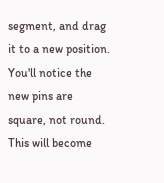segment, and drag it to a new position. You'll notice the new pins are square, not round. This will become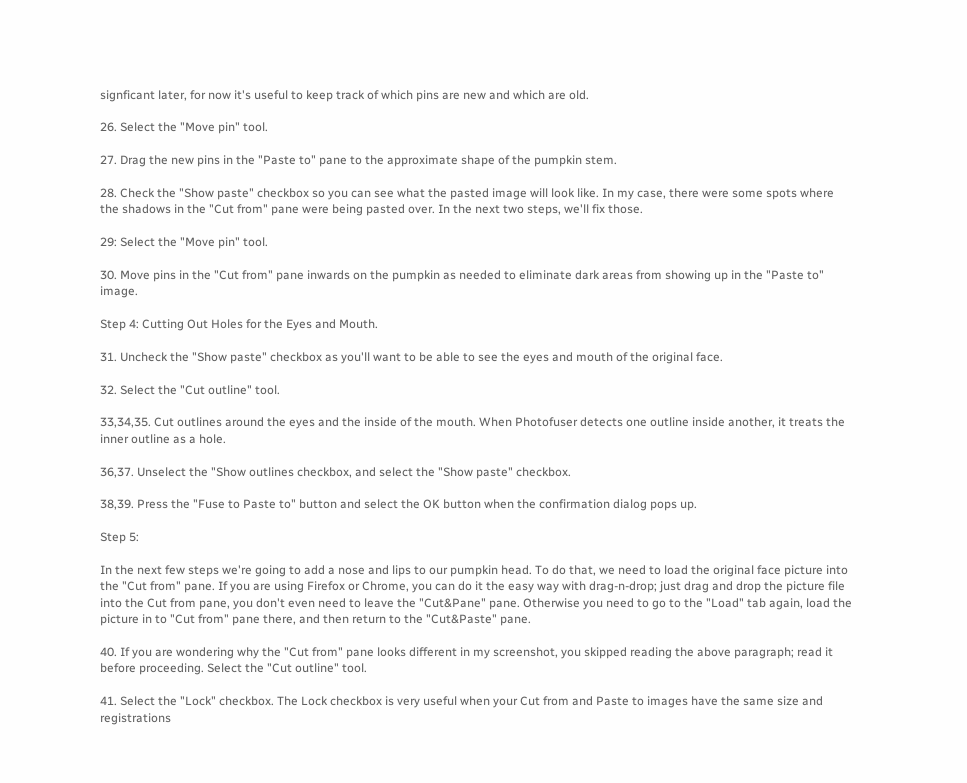signficant later, for now it's useful to keep track of which pins are new and which are old.

26. Select the "Move pin" tool.

27. Drag the new pins in the "Paste to" pane to the approximate shape of the pumpkin stem.

28. Check the "Show paste" checkbox so you can see what the pasted image will look like. In my case, there were some spots where the shadows in the "Cut from" pane were being pasted over. In the next two steps, we'll fix those.

29: Select the "Move pin" tool.

30. Move pins in the "Cut from" pane inwards on the pumpkin as needed to eliminate dark areas from showing up in the "Paste to" image.

Step 4: Cutting Out Holes for the Eyes and Mouth.

31. Uncheck the "Show paste" checkbox as you'll want to be able to see the eyes and mouth of the original face.

32. Select the "Cut outline" tool.

33,34,35. Cut outlines around the eyes and the inside of the mouth. When Photofuser detects one outline inside another, it treats the inner outline as a hole.

36,37. Unselect the "Show outlines checkbox, and select the "Show paste" checkbox.

38,39. Press the "Fuse to Paste to" button and select the OK button when the confirmation dialog pops up.

Step 5:

In the next few steps we're going to add a nose and lips to our pumpkin head. To do that, we need to load the original face picture into the "Cut from" pane. If you are using Firefox or Chrome, you can do it the easy way with drag-n-drop; just drag and drop the picture file into the Cut from pane, you don't even need to leave the "Cut&Pane" pane. Otherwise you need to go to the "Load" tab again, load the picture in to "Cut from" pane there, and then return to the "Cut&Paste" pane.

40. If you are wondering why the "Cut from" pane looks different in my screenshot, you skipped reading the above paragraph; read it before proceeding. Select the "Cut outline" tool.

41. Select the "Lock" checkbox. The Lock checkbox is very useful when your Cut from and Paste to images have the same size and registrations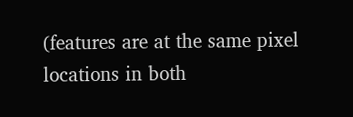(features are at the same pixel locations in both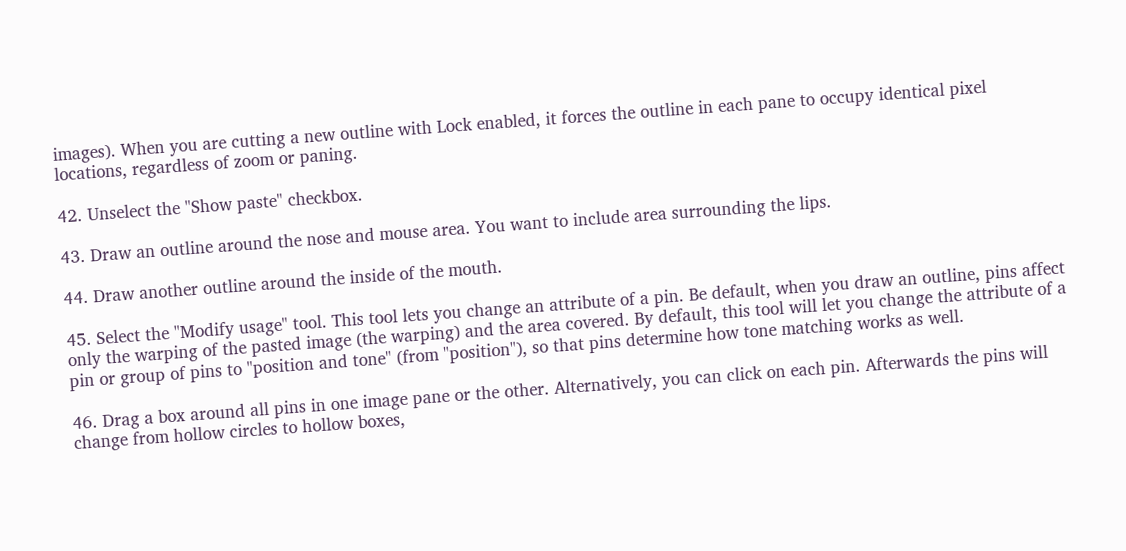images). When you are cutting a new outline with Lock enabled, it forces the outline in each pane to occupy identical pixel locations, regardless of zoom or paning.

42. Unselect the "Show paste" checkbox.

43. Draw an outline around the nose and mouse area. You want to include area surrounding the lips.

44. Draw another outline around the inside of the mouth.

45. Select the "Modify usage" tool. This tool lets you change an attribute of a pin. Be default, when you draw an outline, pins affect only the warping of the pasted image (the warping) and the area covered. By default, this tool will let you change the attribute of a pin or group of pins to "position and tone" (from "position"), so that pins determine how tone matching works as well.

46. Drag a box around all pins in one image pane or the other. Alternatively, you can click on each pin. Afterwards the pins will change from hollow circles to hollow boxes,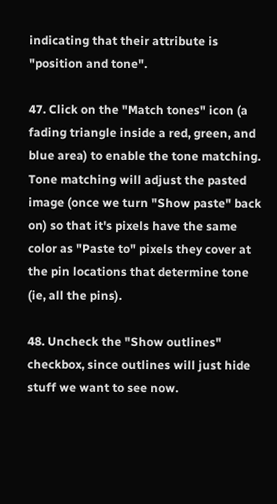indicating that their attribute is "position and tone".

47. Click on the "Match tones" icon (a fading triangle inside a red, green, and blue area) to enable the tone matching. Tone matching will adjust the pasted image (once we turn "Show paste" back on) so that it's pixels have the same color as "Paste to" pixels they cover at the pin locations that determine tone (ie, all the pins).

48. Uncheck the "Show outlines" checkbox, since outlines will just hide stuff we want to see now.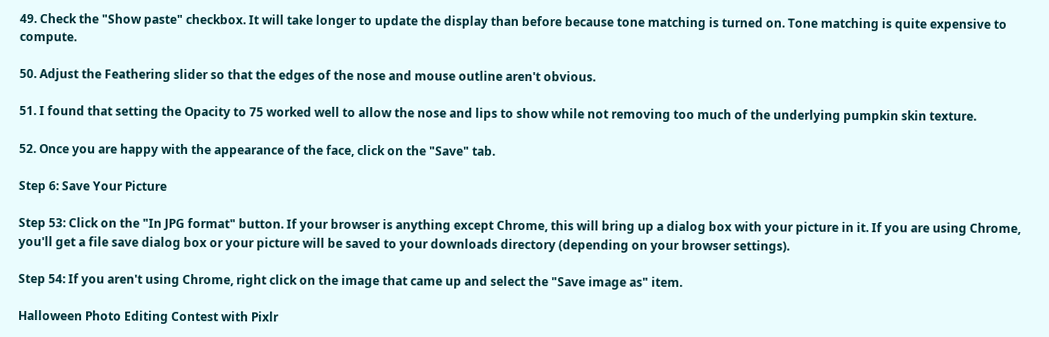49. Check the "Show paste" checkbox. It will take longer to update the display than before because tone matching is turned on. Tone matching is quite expensive to compute.

50. Adjust the Feathering slider so that the edges of the nose and mouse outline aren't obvious.

51. I found that setting the Opacity to 75 worked well to allow the nose and lips to show while not removing too much of the underlying pumpkin skin texture.

52. Once you are happy with the appearance of the face, click on the "Save" tab.

Step 6: Save Your Picture

Step 53: Click on the "In JPG format" button. If your browser is anything except Chrome, this will bring up a dialog box with your picture in it. If you are using Chrome, you'll get a file save dialog box or your picture will be saved to your downloads directory (depending on your browser settings).

Step 54: If you aren't using Chrome, right click on the image that came up and select the "Save image as" item.

Halloween Photo Editing Contest with Pixlr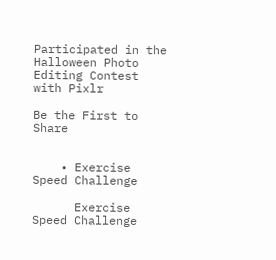Participated in the
Halloween Photo Editing Contest with Pixlr

Be the First to Share


    • Exercise Speed Challenge

      Exercise Speed Challenge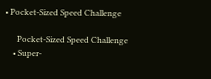• Pocket-Sized Speed Challenge

      Pocket-Sized Speed Challenge
    • Super-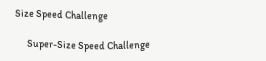Size Speed Challenge

      Super-Size Speed Challenge